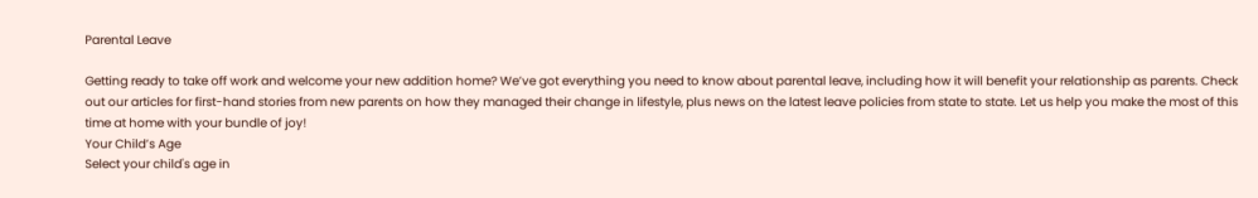Parental Leave

Getting ready to take off work and welcome your new addition home? We’ve got everything you need to know about parental leave, including how it will benefit your relationship as parents. Check out our articles for first-hand stories from new parents on how they managed their change in lifestyle, plus news on the latest leave policies from state to state. Let us help you make the most of this time at home with your bundle of joy!
Your Child’s Age
Select your child's age in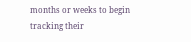months or weeks to begin tracking their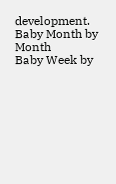development.
Baby Month by Month
Baby Week by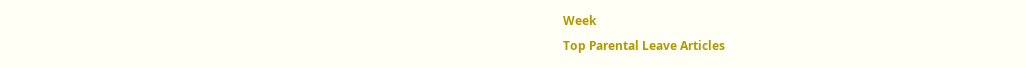Week
Top Parental Leave Articles